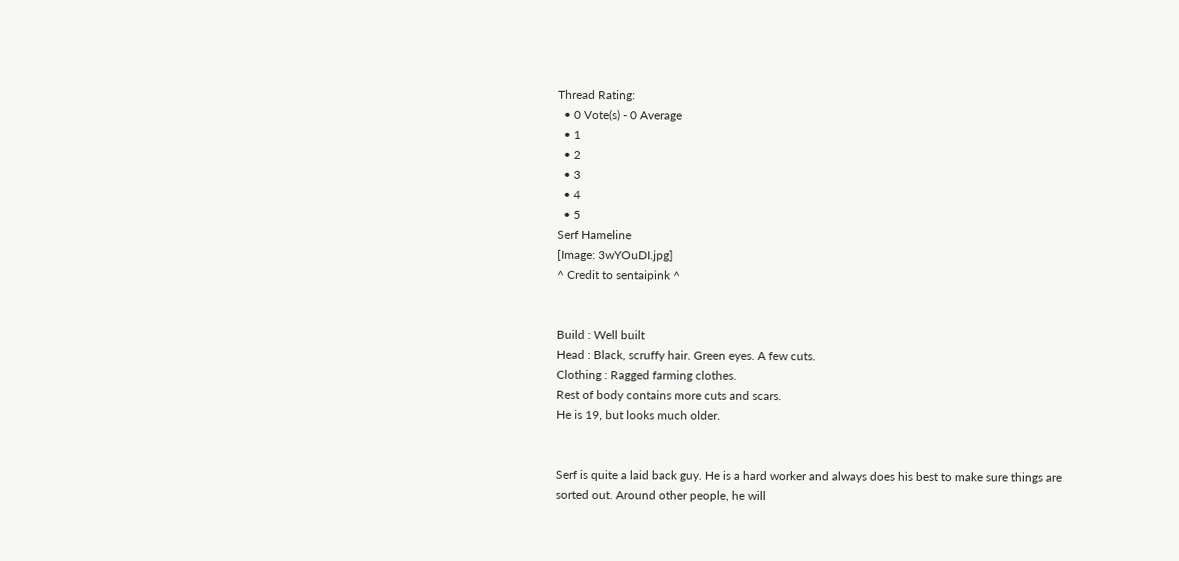Thread Rating:
  • 0 Vote(s) - 0 Average
  • 1
  • 2
  • 3
  • 4
  • 5
Serf Hameline
[Image: 3wYOuDI.jpg]
^ Credit to sentaipink ^


Build : Well built
Head : Black, scruffy hair. Green eyes. A few cuts.
Clothing : Ragged farming clothes.
Rest of body contains more cuts and scars.
He is 19, but looks much older.


Serf is quite a laid back guy. He is a hard worker and always does his best to make sure things are sorted out. Around other people, he will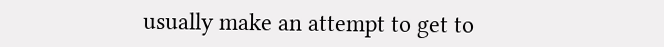usually make an attempt to get to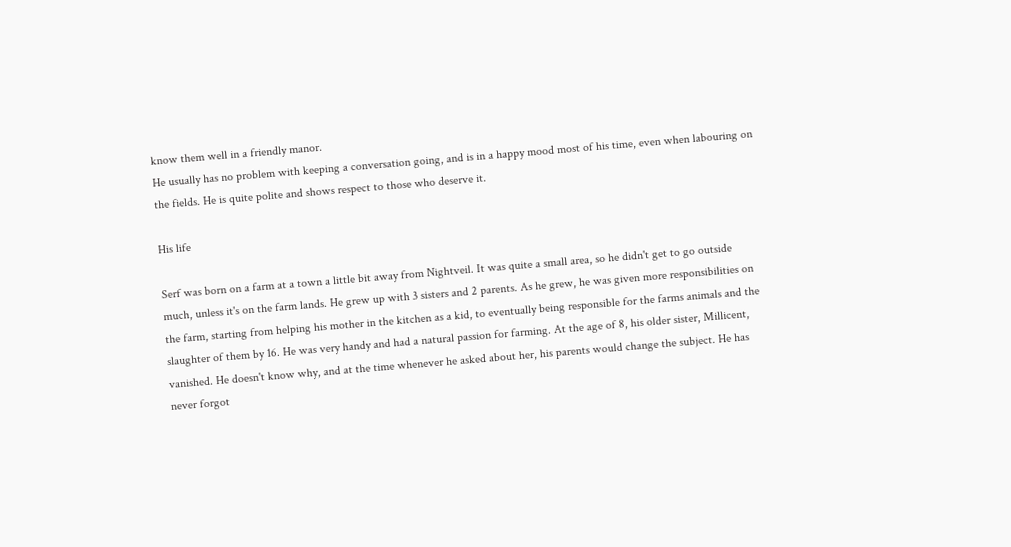know them well in a friendly manor.
He usually has no problem with keeping a conversation going, and is in a happy mood most of his time, even when labouring on the fields. He is quite polite and shows respect to those who deserve it.

His life

Serf was born on a farm at a town a little bit away from Nightveil. It was quite a small area, so he didn't get to go outside much, unless it's on the farm lands. He grew up with 3 sisters and 2 parents. As he grew, he was given more responsibilities on the farm, starting from helping his mother in the kitchen as a kid, to eventually being responsible for the farms animals and the slaughter of them by 16. He was very handy and had a natural passion for farming. At the age of 8, his older sister, Millicent, vanished. He doesn't know why, and at the time whenever he asked about her, his parents would change the subject. He has never forgot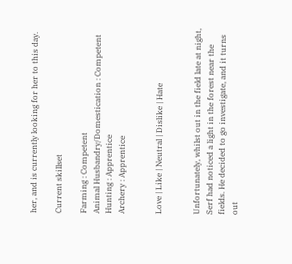her, and is currently looking for her to this day.

Current skillset

Farming : Competent
Animal Husbandry/Domestication : Competent
Hunting : Apprentice
Archery : Apprentice


Love | Like | Neutral | Dislike | Hate


Unfortunately, whilst out in the field late at night, Serf had noticed a light in the forest near the fields. He decided to go investigate, and it turns out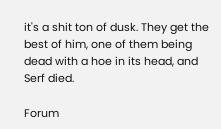it's a shit ton of dusk. They get the best of him, one of them being dead with a hoe in its head, and Serf died.

Forum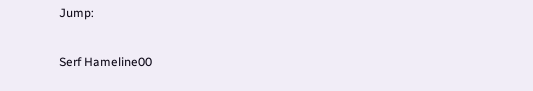Jump:

Serf Hameline00